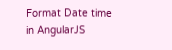Format Date time in AngularJS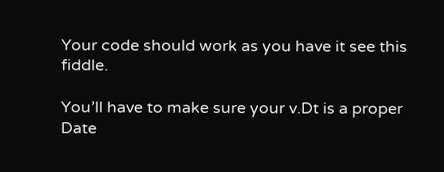Your code should work as you have it see this fiddle.

You’ll have to make sure your v.Dt is a proper Date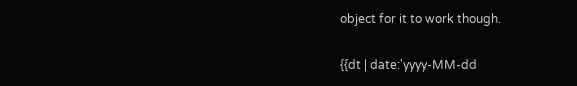object for it to work though.

{{dt | date:'yyyy-MM-dd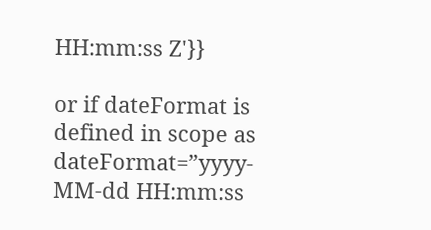HH:mm:ss Z'}}

or if dateFormat is defined in scope as dateFormat=”yyyy-MM-dd HH:mm:ss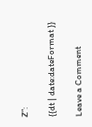Z”:

{{dt | date:dateFormat }}

Leave a Comment